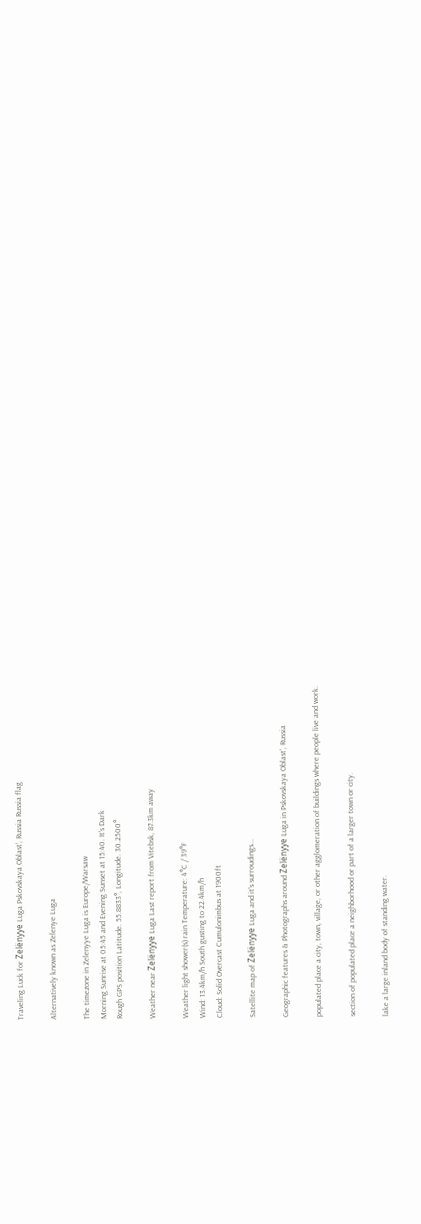Traveling Luck for Zelënyye Luga Pskovskaya Oblast', Russia Russia flag

Alternatively known as Zelenye Luga

The timezone in Zelenyye Luga is Europe/Warsaw
Morning Sunrise at 05:45 and Evening Sunset at 15:40. It's Dark
Rough GPS position Latitude. 55.8833°, Longitude. 30.2500°

Weather near Zelënyye Luga Last report from Vitebsk, 87.3km away

Weather light shower(s) rain Temperature: 4°C / 39°F
Wind: 13.4km/h South gusting to 22.4km/h
Cloud: Solid Overcast Cumulonimbus at 1900ft

Satellite map of Zelënyye Luga and it's surroudings...

Geographic features & Photographs around Zelënyye Luga in Pskovskaya Oblast', Russia

populated place a city, town, village, or other agglomeration of buildings where people live and work.

section of populated place a neighborhood or part of a larger town or city.

lake a large inland body of standing water.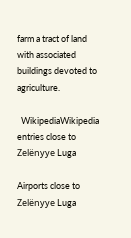farm a tract of land with associated buildings devoted to agriculture.

  WikipediaWikipedia entries close to Zelënyye Luga

Airports close to Zelënyye Luga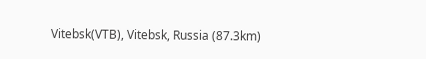Vitebsk(VTB), Vitebsk, Russia (87.3km)